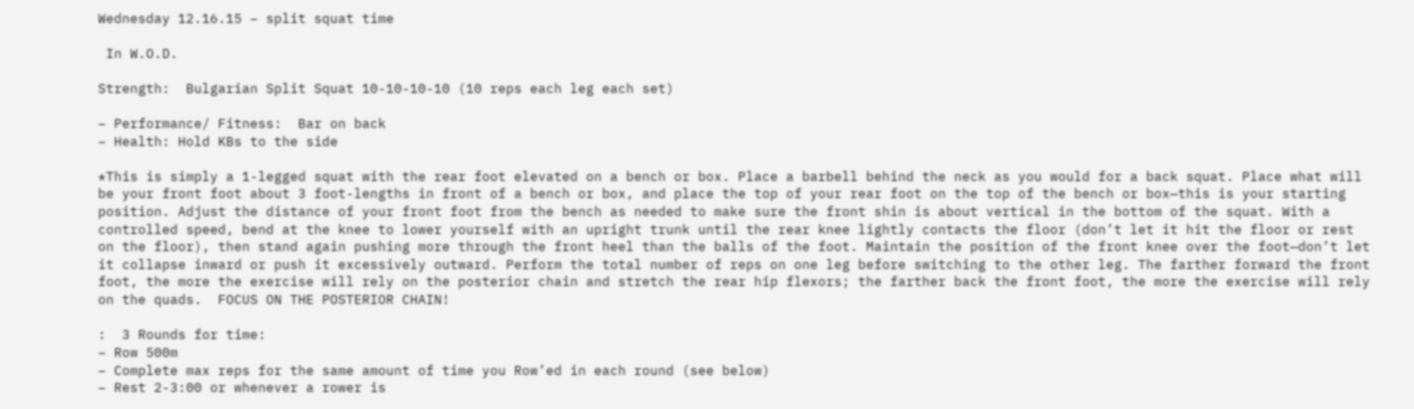Wednesday 12.16.15 – split squat time

 In W.O.D.

Strength:  Bulgarian Split Squat 10-10-10-10 (10 reps each leg each set)

– Performance/ Fitness:  Bar on back
– Health: Hold KBs to the side

*This is simply a 1-legged squat with the rear foot elevated on a bench or box. Place a barbell behind the neck as you would for a back squat. Place what will be your front foot about 3 foot-lengths in front of a bench or box, and place the top of your rear foot on the top of the bench or box—this is your starting position. Adjust the distance of your front foot from the bench as needed to make sure the front shin is about vertical in the bottom of the squat. With a controlled speed, bend at the knee to lower yourself with an upright trunk until the rear knee lightly contacts the floor (don’t let it hit the floor or rest on the floor), then stand again pushing more through the front heel than the balls of the foot. Maintain the position of the front knee over the foot—don’t let it collapse inward or push it excessively outward. Perform the total number of reps on one leg before switching to the other leg. The farther forward the front foot, the more the exercise will rely on the posterior chain and stretch the rear hip flexors; the farther back the front foot, the more the exercise will rely on the quads.  FOCUS ON THE POSTERIOR CHAIN!

:  3 Rounds for time:
– Row 500m
– Complete max reps for the same amount of time you Row’ed in each round (see below)
– Rest 2-3:00 or whenever a rower is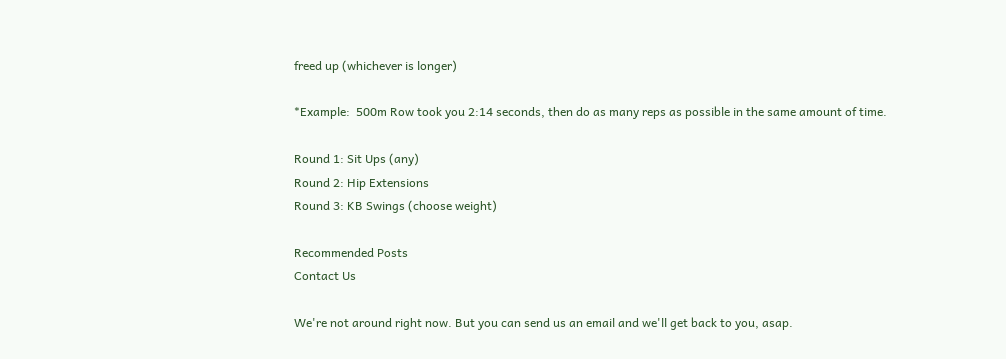freed up (whichever is longer)

*Example:  500m Row took you 2:14 seconds, then do as many reps as possible in the same amount of time.

Round 1: Sit Ups (any)
Round 2: Hip Extensions
Round 3: KB Swings (choose weight)

Recommended Posts
Contact Us

We're not around right now. But you can send us an email and we'll get back to you, asap.